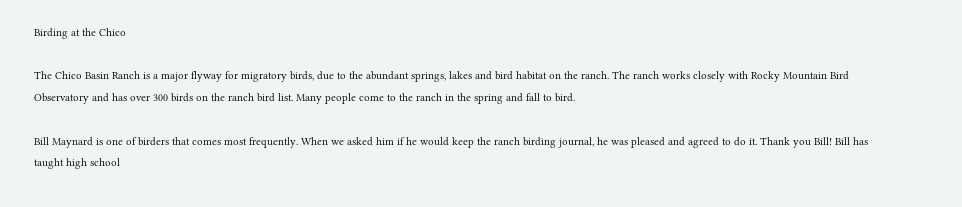Birding at the Chico

The Chico Basin Ranch is a major flyway for migratory birds, due to the abundant springs, lakes and bird habitat on the ranch. The ranch works closely with Rocky Mountain Bird Observatory and has over 300 birds on the ranch bird list. Many people come to the ranch in the spring and fall to bird.

Bill Maynard is one of birders that comes most frequently. When we asked him if he would keep the ranch birding journal, he was pleased and agreed to do it. Thank you Bill! Bill has taught high school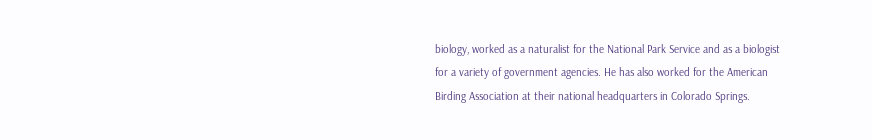biology, worked as a naturalist for the National Park Service and as a biologist for a variety of government agencies. He has also worked for the American Birding Association at their national headquarters in Colorado Springs.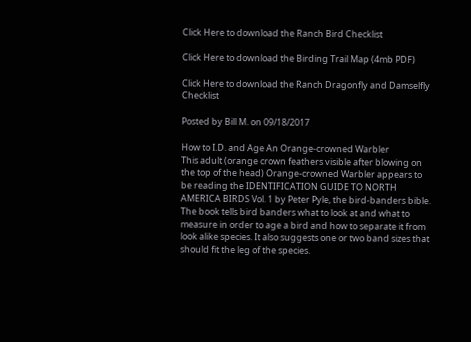Click Here to download the Ranch Bird Checklist

Click Here to download the Birding Trail Map (4mb PDF)

Click Here to download the Ranch Dragonfly and Damselfly Checklist

Posted by Bill M. on 09/18/2017

How to I.D. and Age An Orange-crowned Warbler
This adult (orange crown feathers visible after blowing on the top of the head) Orange-crowned Warbler appears to be reading the IDENTIFICATION GUIDE TO NORTH AMERICA BIRDS Vol. 1 by Peter Pyle, the bird-banders bible. The book tells bird banders what to look at and what to measure in order to age a bird and how to separate it from look alike species. It also suggests one or two band sizes that should fit the leg of the species.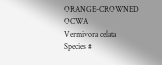ORANGE-CROWNED                                                               OCWA
Vermivora celata                                                                           Species #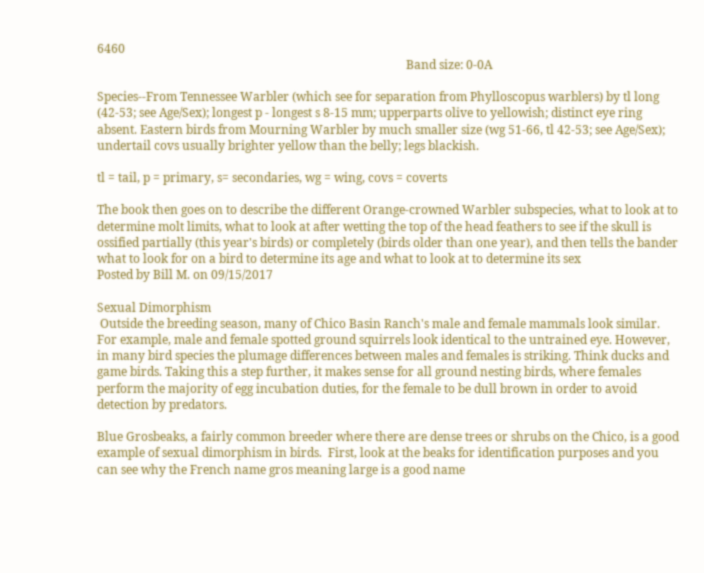6460
                                                                                                       Band size: 0-0A

Species--From Tennessee Warbler (which see for separation from Phylloscopus warblers) by tl long (42-53; see Age/Sex); longest p - longest s 8-15 mm; upperparts olive to yellowish; distinct eye ring absent. Eastern birds from Mourning Warbler by much smaller size (wg 51-66, tl 42-53; see Age/Sex); undertail covs usually brighter yellow than the belly; legs blackish.

tl = tail, p = primary, s= secondaries, wg = wing, covs = coverts

The book then goes on to describe the different Orange-crowned Warbler subspecies, what to look at to determine molt limits, what to look at after wetting the top of the head feathers to see if the skull is ossified partially (this year's birds) or completely (birds older than one year), and then tells the bander what to look for on a bird to determine its age and what to look at to determine its sex
Posted by Bill M. on 09/15/2017

Sexual Dimorphism
 Outside the breeding season, many of Chico Basin Ranch's male and female mammals look similar.  For example, male and female spotted ground squirrels look identical to the untrained eye. However, in many bird species the plumage differences between males and females is striking. Think ducks and game birds. Taking this a step further, it makes sense for all ground nesting birds, where females perform the majority of egg incubation duties, for the female to be dull brown in order to avoid detection by predators.

Blue Grosbeaks, a fairly common breeder where there are dense trees or shrubs on the Chico, is a good example of sexual dimorphism in birds.  First, look at the beaks for identification purposes and you can see why the French name gros meaning large is a good name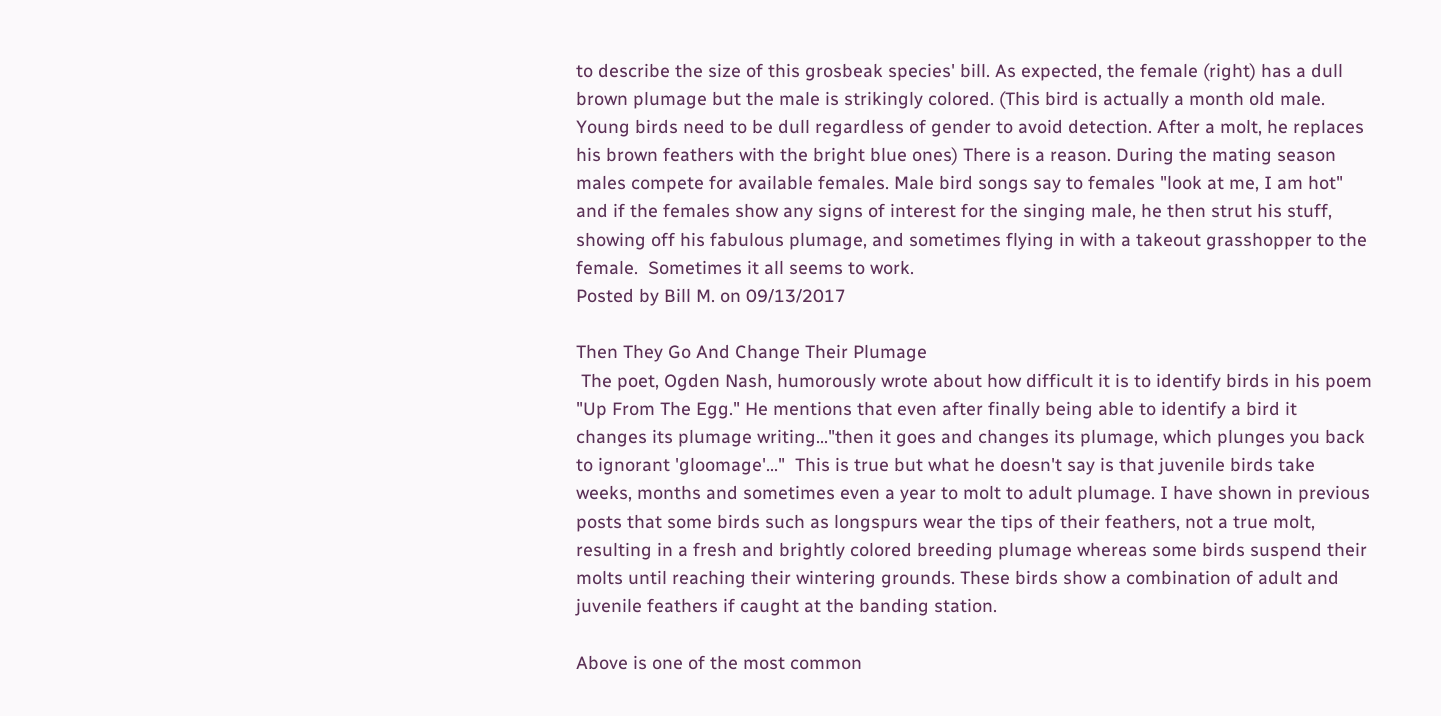to describe the size of this grosbeak species' bill. As expected, the female (right) has a dull brown plumage but the male is strikingly colored. (This bird is actually a month old male. Young birds need to be dull regardless of gender to avoid detection. After a molt, he replaces his brown feathers with the bright blue ones) There is a reason. During the mating season males compete for available females. Male bird songs say to females "look at me, I am hot" and if the females show any signs of interest for the singing male, he then strut his stuff, showing off his fabulous plumage, and sometimes flying in with a takeout grasshopper to the female.  Sometimes it all seems to work.
Posted by Bill M. on 09/13/2017

Then They Go And Change Their Plumage
 The poet, Ogden Nash, humorously wrote about how difficult it is to identify birds in his poem "Up From The Egg." He mentions that even after finally being able to identify a bird it changes its plumage writing..."then it goes and changes its plumage, which plunges you back to ignorant 'gloomage'..."  This is true but what he doesn't say is that juvenile birds take weeks, months and sometimes even a year to molt to adult plumage. I have shown in previous posts that some birds such as longspurs wear the tips of their feathers, not a true molt, resulting in a fresh and brightly colored breeding plumage whereas some birds suspend their molts until reaching their wintering grounds. These birds show a combination of adult and juvenile feathers if caught at the banding station.

Above is one of the most common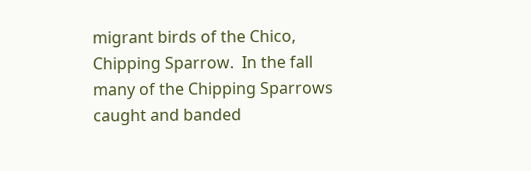migrant birds of the Chico, Chipping Sparrow.  In the fall many of the Chipping Sparrows caught and banded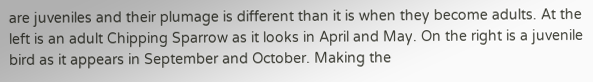are juveniles and their plumage is different than it is when they become adults. At the left is an adult Chipping Sparrow as it looks in April and May. On the right is a juvenile bird as it appears in September and October. Making the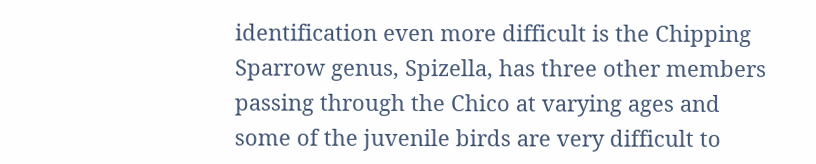identification even more difficult is the Chipping Sparrow genus, Spizella, has three other members passing through the Chico at varying ages and some of the juvenile birds are very difficult to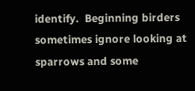identify.  Beginning birders sometimes ignore looking at sparrows and some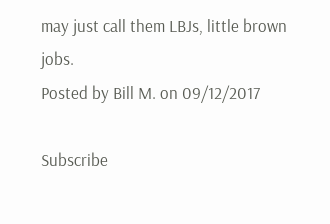may just call them LBJs, little brown jobs.
Posted by Bill M. on 09/12/2017

Subscribe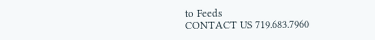to Feeds
CONTACT US 719.683.7960